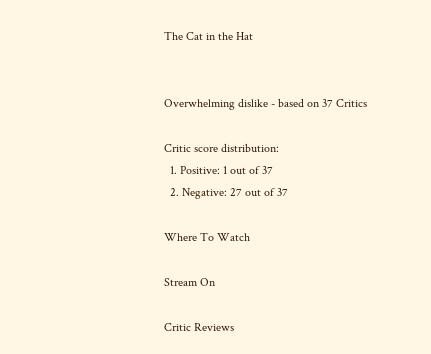The Cat in the Hat


Overwhelming dislike - based on 37 Critics

Critic score distribution:
  1. Positive: 1 out of 37
  2. Negative: 27 out of 37

Where To Watch

Stream On

Critic Reviews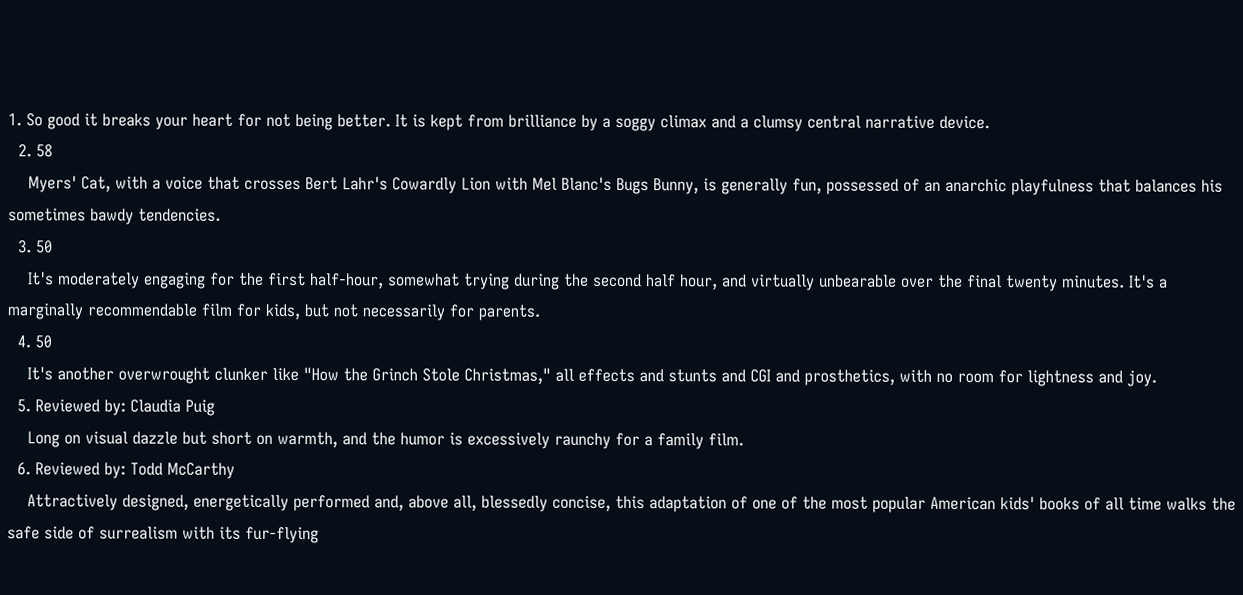1. So good it breaks your heart for not being better. It is kept from brilliance by a soggy climax and a clumsy central narrative device.
  2. 58
    Myers' Cat, with a voice that crosses Bert Lahr's Cowardly Lion with Mel Blanc's Bugs Bunny, is generally fun, possessed of an anarchic playfulness that balances his sometimes bawdy tendencies.
  3. 50
    It's moderately engaging for the first half-hour, somewhat trying during the second half hour, and virtually unbearable over the final twenty minutes. It's a marginally recommendable film for kids, but not necessarily for parents.
  4. 50
    It's another overwrought clunker like "How the Grinch Stole Christmas," all effects and stunts and CGI and prosthetics, with no room for lightness and joy.
  5. Reviewed by: Claudia Puig
    Long on visual dazzle but short on warmth, and the humor is excessively raunchy for a family film.
  6. Reviewed by: Todd McCarthy
    Attractively designed, energetically performed and, above all, blessedly concise, this adaptation of one of the most popular American kids' books of all time walks the safe side of surrealism with its fur-flying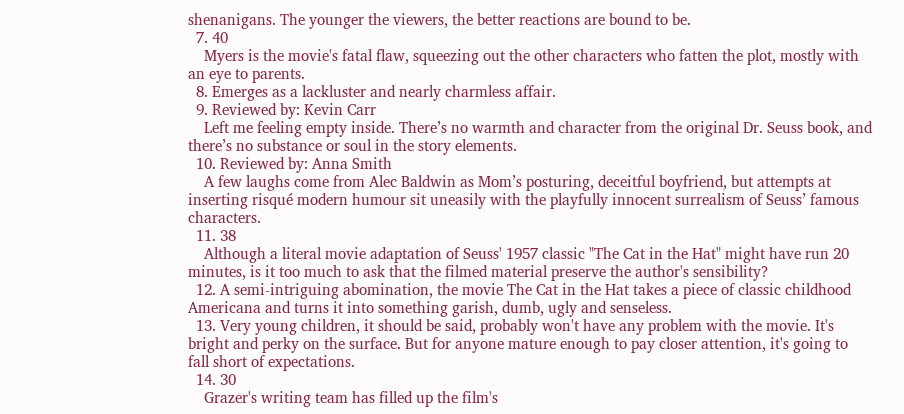shenanigans. The younger the viewers, the better reactions are bound to be.
  7. 40
    Myers is the movie's fatal flaw, squeezing out the other characters who fatten the plot, mostly with an eye to parents.
  8. Emerges as a lackluster and nearly charmless affair.
  9. Reviewed by: Kevin Carr
    Left me feeling empty inside. There’s no warmth and character from the original Dr. Seuss book, and there’s no substance or soul in the story elements.
  10. Reviewed by: Anna Smith
    A few laughs come from Alec Baldwin as Mom’s posturing, deceitful boyfriend, but attempts at inserting risqué modern humour sit uneasily with the playfully innocent surrealism of Seuss’ famous characters.
  11. 38
    Although a literal movie adaptation of Seuss' 1957 classic "The Cat in the Hat" might have run 20 minutes, is it too much to ask that the filmed material preserve the author's sensibility?
  12. A semi-intriguing abomination, the movie The Cat in the Hat takes a piece of classic childhood Americana and turns it into something garish, dumb, ugly and senseless.
  13. Very young children, it should be said, probably won't have any problem with the movie. It's bright and perky on the surface. But for anyone mature enough to pay closer attention, it's going to fall short of expectations.
  14. 30
    Grazer's writing team has filled up the film's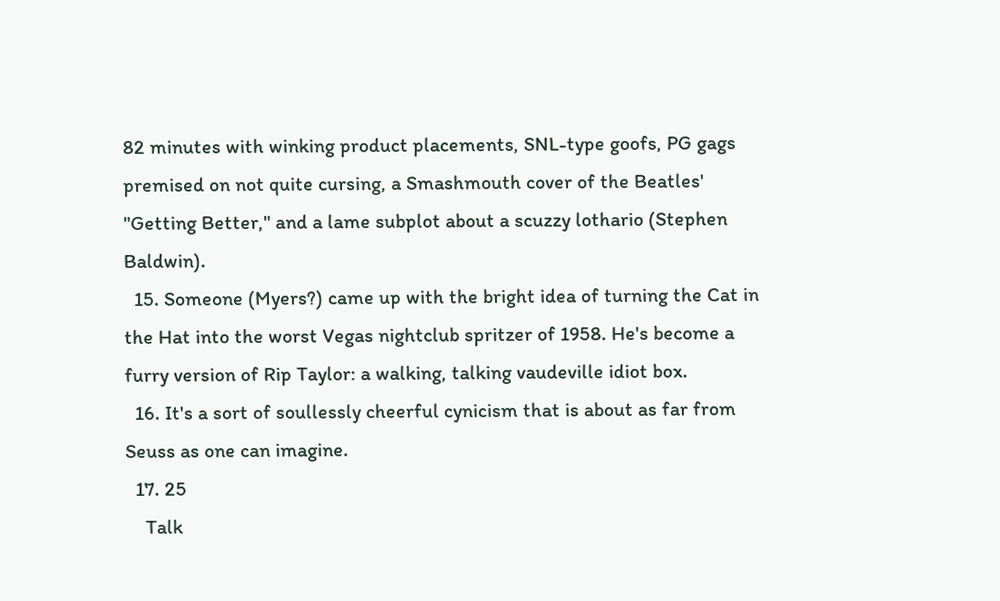82 minutes with winking product placements, SNL-type goofs, PG gags premised on not quite cursing, a Smashmouth cover of the Beatles' "Getting Better," and a lame subplot about a scuzzy lothario (Stephen Baldwin).
  15. Someone (Myers?) came up with the bright idea of turning the Cat in the Hat into the worst Vegas nightclub spritzer of 1958. He's become a furry version of Rip Taylor: a walking, talking vaudeville idiot box.
  16. It's a sort of soullessly cheerful cynicism that is about as far from Seuss as one can imagine.
  17. 25
    Talk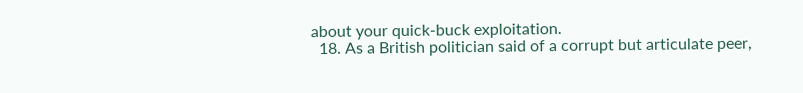about your quick-buck exploitation.
  18. As a British politician said of a corrupt but articulate peer,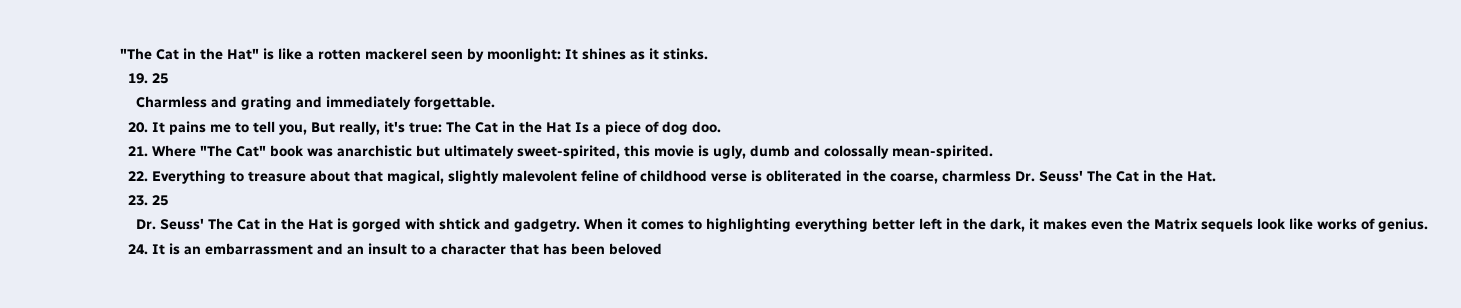"The Cat in the Hat" is like a rotten mackerel seen by moonlight: It shines as it stinks.
  19. 25
    Charmless and grating and immediately forgettable.
  20. It pains me to tell you, But really, it's true: The Cat in the Hat Is a piece of dog doo.
  21. Where "The Cat" book was anarchistic but ultimately sweet-spirited, this movie is ugly, dumb and colossally mean-spirited.
  22. Everything to treasure about that magical, slightly malevolent feline of childhood verse is obliterated in the coarse, charmless Dr. Seuss' The Cat in the Hat.
  23. 25
    Dr. Seuss' The Cat in the Hat is gorged with shtick and gadgetry. When it comes to highlighting everything better left in the dark, it makes even the Matrix sequels look like works of genius.
  24. It is an embarrassment and an insult to a character that has been beloved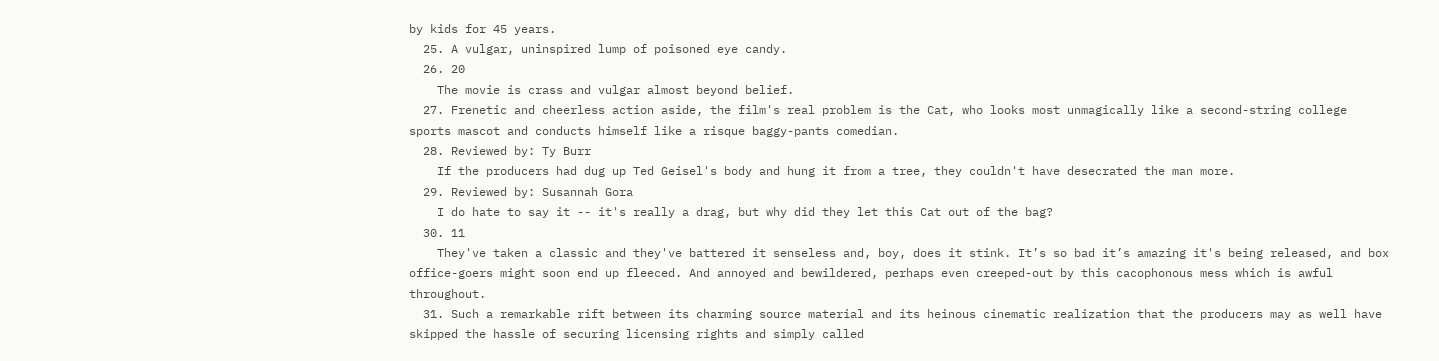by kids for 45 years.
  25. A vulgar, uninspired lump of poisoned eye candy.
  26. 20
    The movie is crass and vulgar almost beyond belief.
  27. Frenetic and cheerless action aside, the film's real problem is the Cat, who looks most unmagically like a second-string college sports mascot and conducts himself like a risque baggy-pants comedian.
  28. Reviewed by: Ty Burr
    If the producers had dug up Ted Geisel's body and hung it from a tree, they couldn't have desecrated the man more.
  29. Reviewed by: Susannah Gora
    I do hate to say it -- it's really a drag, but why did they let this Cat out of the bag?
  30. 11
    They've taken a classic and they've battered it senseless and, boy, does it stink. It’s so bad it’s amazing it's being released, and box office-goers might soon end up fleeced. And annoyed and bewildered, perhaps even creeped-out by this cacophonous mess which is awful throughout.
  31. Such a remarkable rift between its charming source material and its heinous cinematic realization that the producers may as well have skipped the hassle of securing licensing rights and simply called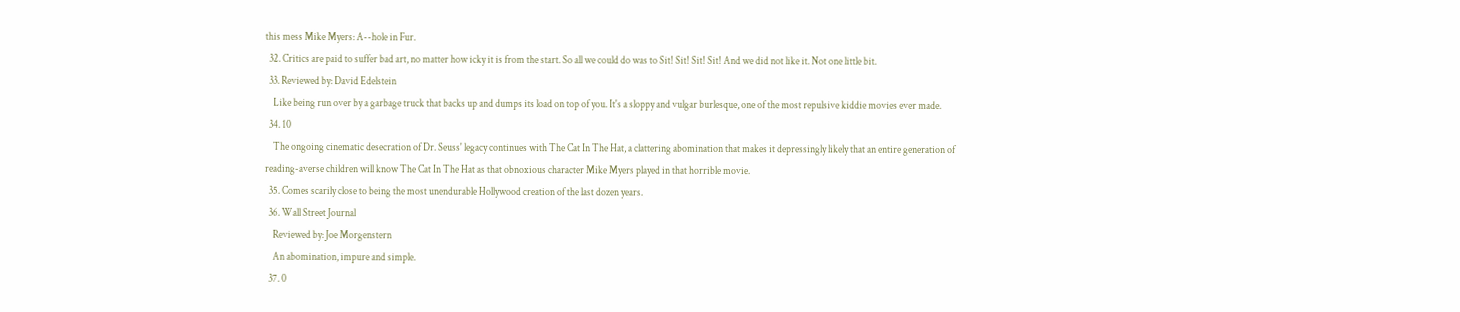this mess Mike Myers: A--hole in Fur.
  32. Critics are paid to suffer bad art, no matter how icky it is from the start. So all we could do was to Sit! Sit! Sit! Sit! And we did not like it. Not one little bit.
  33. Reviewed by: David Edelstein
    Like being run over by a garbage truck that backs up and dumps its load on top of you. It's a sloppy and vulgar burlesque, one of the most repulsive kiddie movies ever made.
  34. 10
    The ongoing cinematic desecration of Dr. Seuss' legacy continues with The Cat In The Hat, a clattering abomination that makes it depressingly likely that an entire generation of reading-averse children will know The Cat In The Hat as that obnoxious character Mike Myers played in that horrible movie.
  35. Comes scarily close to being the most unendurable Hollywood creation of the last dozen years.
  36. Wall Street Journal
    Reviewed by: Joe Morgenstern
    An abomination, impure and simple.
  37. 0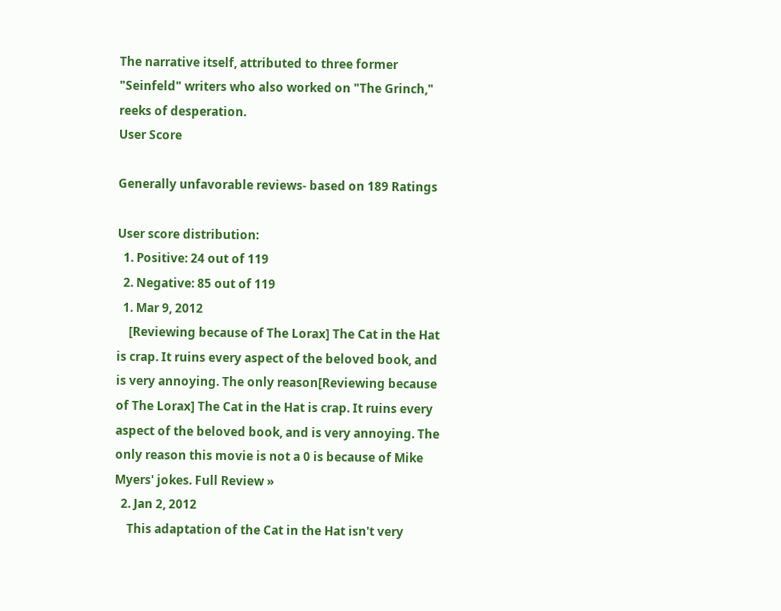The narrative itself, attributed to three former "Seinfeld" writers who also worked on "The Grinch," reeks of desperation.
User Score

Generally unfavorable reviews- based on 189 Ratings

User score distribution:
  1. Positive: 24 out of 119
  2. Negative: 85 out of 119
  1. Mar 9, 2012
    [Reviewing because of The Lorax] The Cat in the Hat is crap. It ruins every aspect of the beloved book, and is very annoying. The only reason[Reviewing because of The Lorax] The Cat in the Hat is crap. It ruins every aspect of the beloved book, and is very annoying. The only reason this movie is not a 0 is because of Mike Myers' jokes. Full Review »
  2. Jan 2, 2012
    This adaptation of the Cat in the Hat isn't very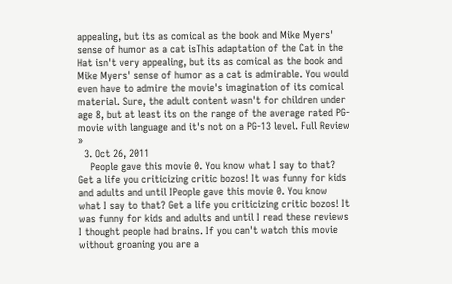appealing, but its as comical as the book and Mike Myers' sense of humor as a cat isThis adaptation of the Cat in the Hat isn't very appealing, but its as comical as the book and Mike Myers' sense of humor as a cat is admirable. You would even have to admire the movie's imagination of its comical material. Sure, the adult content wasn't for children under age 8, but at least its on the range of the average rated PG-movie with language and it's not on a PG-13 level. Full Review »
  3. Oct 26, 2011
    People gave this movie 0. You know what I say to that? Get a life you criticizing critic bozos! It was funny for kids and adults and until IPeople gave this movie 0. You know what I say to that? Get a life you criticizing critic bozos! It was funny for kids and adults and until I read these reviews I thought people had brains. If you can't watch this movie without groaning you are a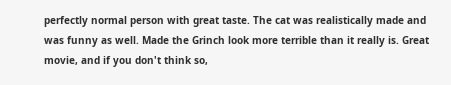perfectly normal person with great taste. The cat was realistically made and was funny as well. Made the Grinch look more terrible than it really is. Great movie, and if you don't think so,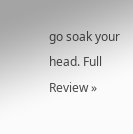go soak your head. Full Review »